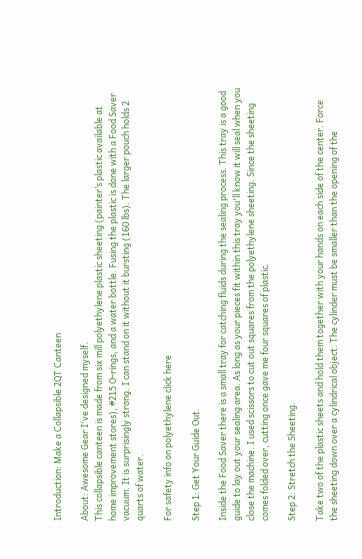Introduction: Make a Collapsible 2QT Canteen

About: Awesome Gear I've designed myself.
This collapsible canteen is made from six mill polyethylene plastic sheeting (painter’s plastic available at home improvement stores), #215 O-rings, and a water bottle. Fusing the plastic is done with a Food Saver vacuum. It is surprisingly strong. I can stand on it without it bursting (160 lbs). The larger pouch holds 2 quarts of water.

For safety info on polyethylene click here

Step 1: Get Your Guide Out.

Inside the Food Saver there is a small tray for catching fluids during the sealing process. This tray is a good guide to lay out your sealing area. As long as your pieces fit within this tray you'll know it will seal when you close the machine. I used scissors to cut out squares from the polyethylene sheeting. Since the sheeting comes folded over, cutting once gave me four squares of plastic.

Step 2: Stretch the Sheeting.

Take two of the plastic sheets and hold them together with your hands on each side of the center. Force the sheeting down over a cylindrical object. The cylinder must be smaller than the opening of the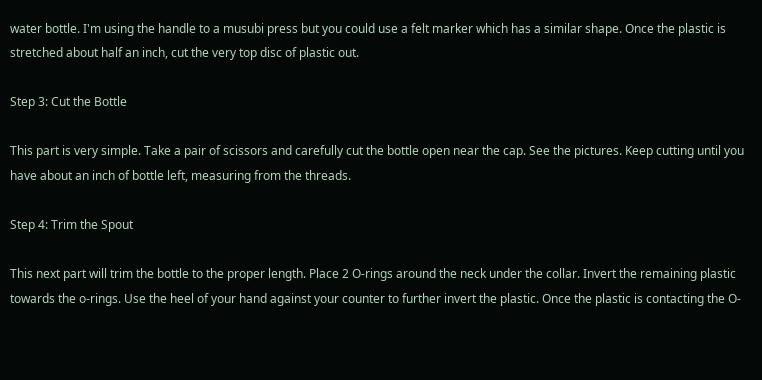water bottle. I'm using the handle to a musubi press but you could use a felt marker which has a similar shape. Once the plastic is stretched about half an inch, cut the very top disc of plastic out.

Step 3: Cut the Bottle

This part is very simple. Take a pair of scissors and carefully cut the bottle open near the cap. See the pictures. Keep cutting until you have about an inch of bottle left, measuring from the threads.

Step 4: Trim the Spout

This next part will trim the bottle to the proper length. Place 2 O-rings around the neck under the collar. Invert the remaining plastic towards the o-rings. Use the heel of your hand against your counter to further invert the plastic. Once the plastic is contacting the O-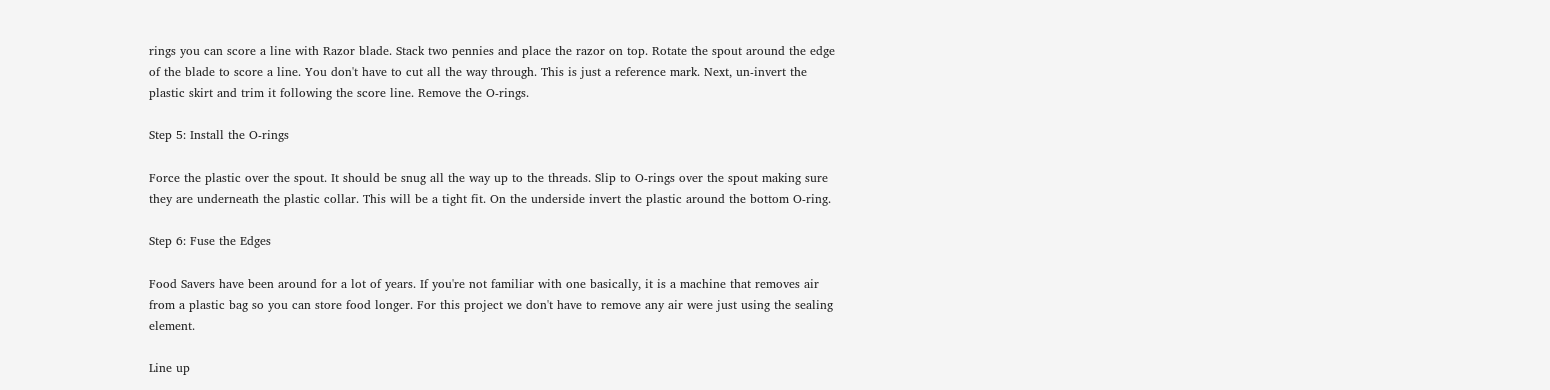rings you can score a line with Razor blade. Stack two pennies and place the razor on top. Rotate the spout around the edge of the blade to score a line. You don't have to cut all the way through. This is just a reference mark. Next, un-invert the plastic skirt and trim it following the score line. Remove the O-rings.

Step 5: Install the O-rings

Force the plastic over the spout. It should be snug all the way up to the threads. Slip to O-rings over the spout making sure they are underneath the plastic collar. This will be a tight fit. On the underside invert the plastic around the bottom O-ring.

Step 6: Fuse the Edges

Food Savers have been around for a lot of years. If you're not familiar with one basically, it is a machine that removes air from a plastic bag so you can store food longer. For this project we don't have to remove any air were just using the sealing element.

Line up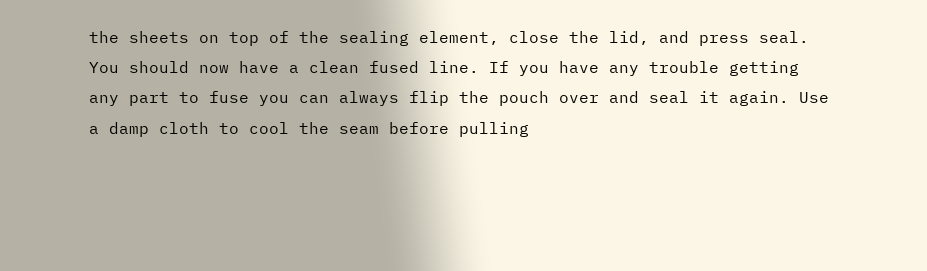the sheets on top of the sealing element, close the lid, and press seal. You should now have a clean fused line. If you have any trouble getting any part to fuse you can always flip the pouch over and seal it again. Use a damp cloth to cool the seam before pulling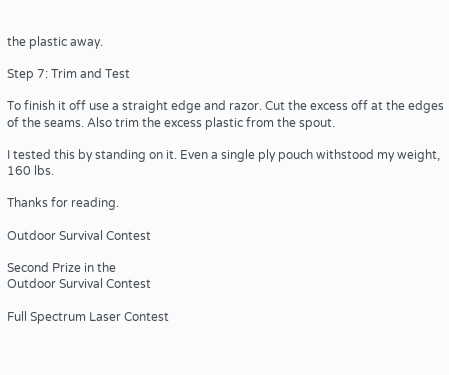the plastic away.

Step 7: Trim and Test

To finish it off use a straight edge and razor. Cut the excess off at the edges of the seams. Also trim the excess plastic from the spout.

I tested this by standing on it. Even a single ply pouch withstood my weight, 160 lbs.

Thanks for reading.

Outdoor Survival Contest

Second Prize in the
Outdoor Survival Contest

Full Spectrum Laser Contest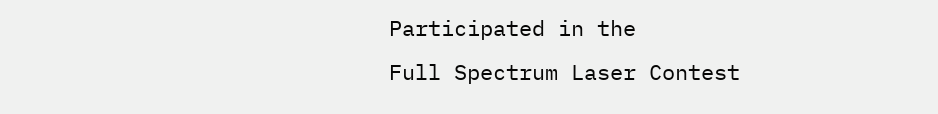Participated in the
Full Spectrum Laser Contest